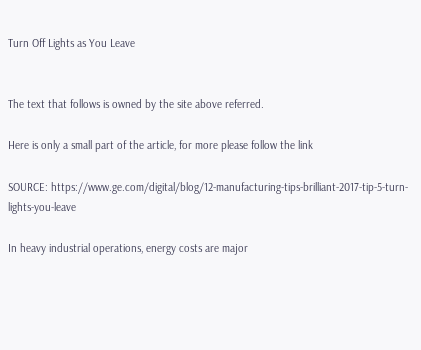Turn Off Lights as You Leave


The text that follows is owned by the site above referred.

Here is only a small part of the article, for more please follow the link

SOURCE: https://www.ge.com/digital/blog/12-manufacturing-tips-brilliant-2017-tip-5-turn-lights-you-leave

In heavy industrial operations, energy costs are major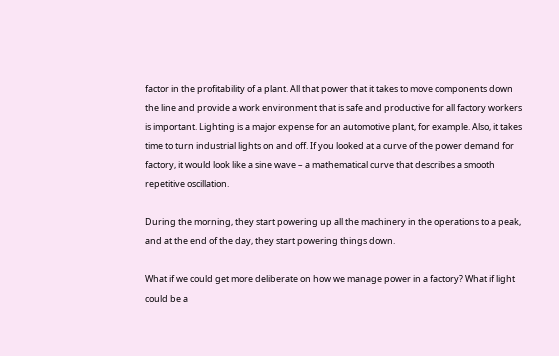factor in the profitability of a plant. All that power that it takes to move components down the line and provide a work environment that is safe and productive for all factory workers is important. Lighting is a major expense for an automotive plant, for example. Also, it takes time to turn industrial lights on and off. If you looked at a curve of the power demand for factory, it would look like a sine wave – a mathematical curve that describes a smooth repetitive oscillation.

During the morning, they start powering up all the machinery in the operations to a peak, and at the end of the day, they start powering things down.

What if we could get more deliberate on how we manage power in a factory? What if light could be a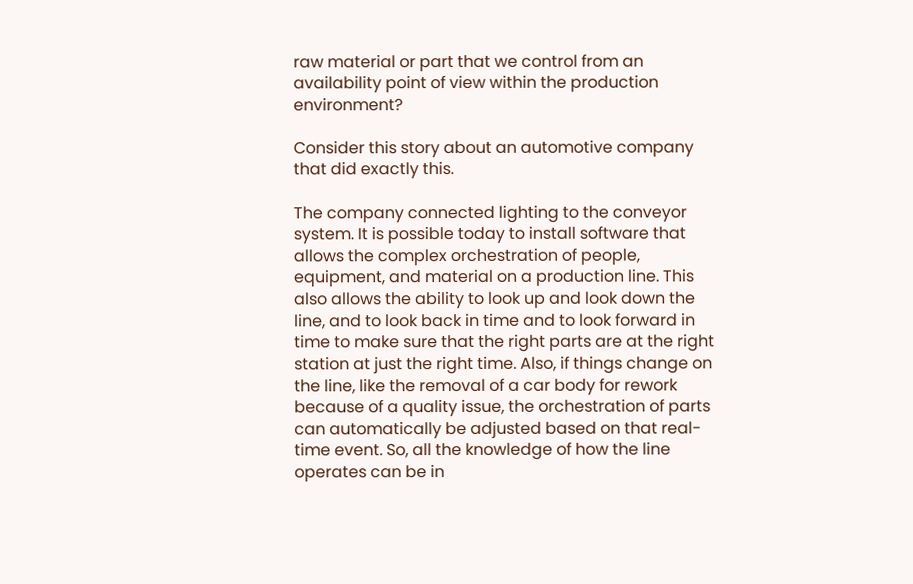raw material or part that we control from an availability point of view within the production environment?

Consider this story about an automotive company that did exactly this.

The company connected lighting to the conveyor system. It is possible today to install software that allows the complex orchestration of people, equipment, and material on a production line. This also allows the ability to look up and look down the line, and to look back in time and to look forward in time to make sure that the right parts are at the right station at just the right time. Also, if things change on the line, like the removal of a car body for rework because of a quality issue, the orchestration of parts can automatically be adjusted based on that real-time event. So, all the knowledge of how the line operates can be in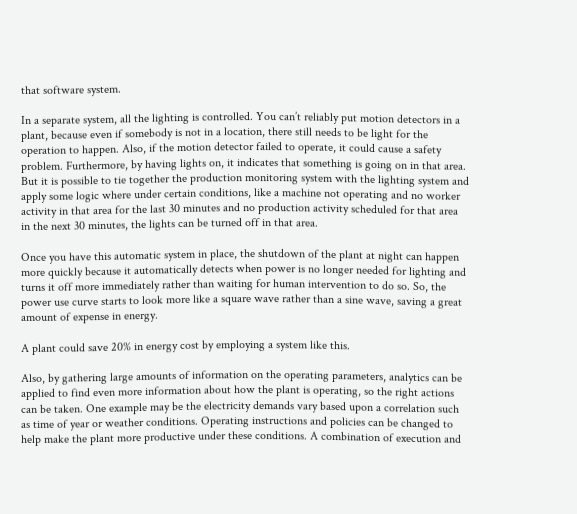that software system.

In a separate system, all the lighting is controlled. You can’t reliably put motion detectors in a plant, because even if somebody is not in a location, there still needs to be light for the operation to happen. Also, if the motion detector failed to operate, it could cause a safety problem. Furthermore, by having lights on, it indicates that something is going on in that area. But it is possible to tie together the production monitoring system with the lighting system and apply some logic where under certain conditions, like a machine not operating and no worker activity in that area for the last 30 minutes and no production activity scheduled for that area in the next 30 minutes, the lights can be turned off in that area.

Once you have this automatic system in place, the shutdown of the plant at night can happen more quickly because it automatically detects when power is no longer needed for lighting and turns it off more immediately rather than waiting for human intervention to do so. So, the power use curve starts to look more like a square wave rather than a sine wave, saving a great amount of expense in energy.

A plant could save 20% in energy cost by employing a system like this.

Also, by gathering large amounts of information on the operating parameters, analytics can be applied to find even more information about how the plant is operating, so the right actions can be taken. One example may be the electricity demands vary based upon a correlation such as time of year or weather conditions. Operating instructions and policies can be changed to help make the plant more productive under these conditions. A combination of execution and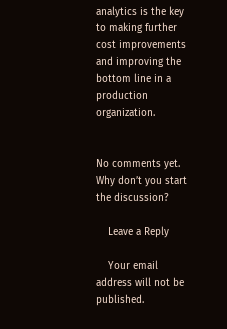analytics is the key to making further cost improvements and improving the bottom line in a production organization.


No comments yet. Why don’t you start the discussion?

    Leave a Reply

    Your email address will not be published.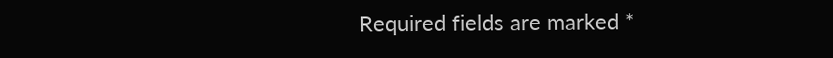Required fields are marked *